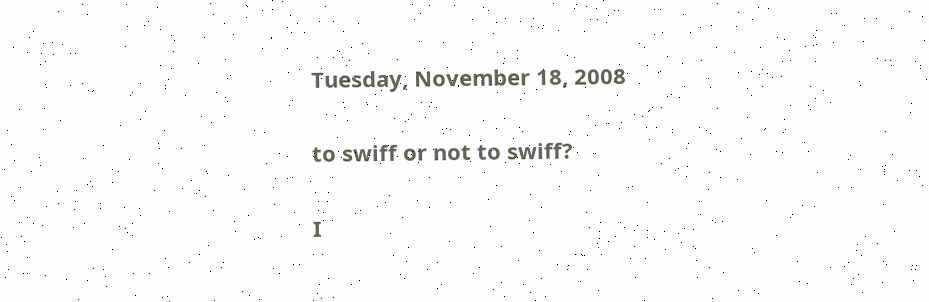Tuesday, November 18, 2008

to swiff or not to swiff?

I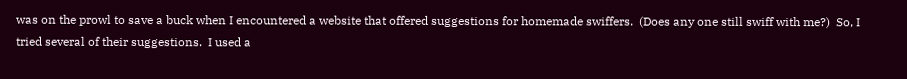was on the prowl to save a buck when I encountered a website that offered suggestions for homemade swiffers.  (Does any one still swiff with me?)  So, I tried several of their suggestions.  I used a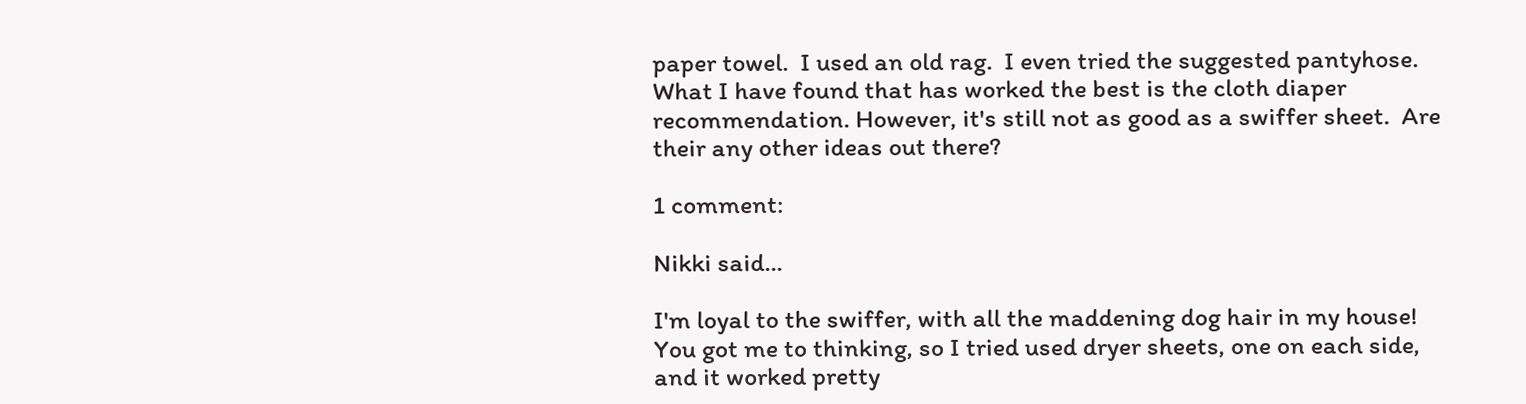paper towel.  I used an old rag.  I even tried the suggested pantyhose.  What I have found that has worked the best is the cloth diaper recommendation. However, it's still not as good as a swiffer sheet.  Are their any other ideas out there?

1 comment:

Nikki said...

I'm loyal to the swiffer, with all the maddening dog hair in my house! You got me to thinking, so I tried used dryer sheets, one on each side, and it worked pretty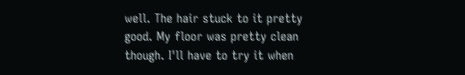well. The hair stuck to it pretty good. My floor was pretty clean though. I'll have to try it when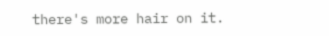there's more hair on it.